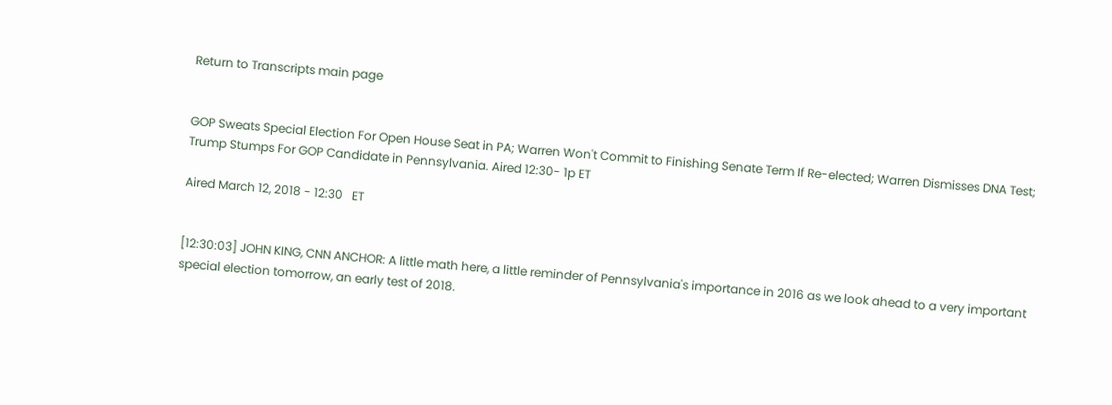Return to Transcripts main page


GOP Sweats Special Election For Open House Seat in PA; Warren Won't Commit to Finishing Senate Term If Re-elected; Warren Dismisses DNA Test; Trump Stumps For GOP Candidate in Pennsylvania. Aired 12:30- 1p ET

Aired March 12, 2018 - 12:30   ET


[12:30:03] JOHN KING, CNN ANCHOR: A little math here, a little reminder of Pennsylvania's importance in 2016 as we look ahead to a very important special election tomorrow, an early test of 2018.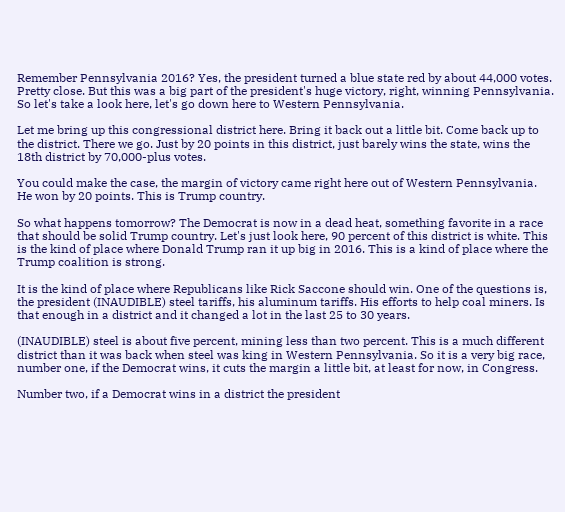Remember Pennsylvania 2016? Yes, the president turned a blue state red by about 44,000 votes. Pretty close. But this was a big part of the president's huge victory, right, winning Pennsylvania. So let's take a look here, let's go down here to Western Pennsylvania.

Let me bring up this congressional district here. Bring it back out a little bit. Come back up to the district. There we go. Just by 20 points in this district, just barely wins the state, wins the 18th district by 70,000-plus votes.

You could make the case, the margin of victory came right here out of Western Pennsylvania. He won by 20 points. This is Trump country.

So what happens tomorrow? The Democrat is now in a dead heat, something favorite in a race that should be solid Trump country. Let's just look here, 90 percent of this district is white. This is the kind of place where Donald Trump ran it up big in 2016. This is a kind of place where the Trump coalition is strong.

It is the kind of place where Republicans like Rick Saccone should win. One of the questions is, the president (INAUDIBLE) steel tariffs, his aluminum tariffs. His efforts to help coal miners. Is that enough in a district and it changed a lot in the last 25 to 30 years.

(INAUDIBLE) steel is about five percent, mining less than two percent. This is a much different district than it was back when steel was king in Western Pennsylvania. So it is a very big race, number one, if the Democrat wins, it cuts the margin a little bit, at least for now, in Congress.

Number two, if a Democrat wins in a district the president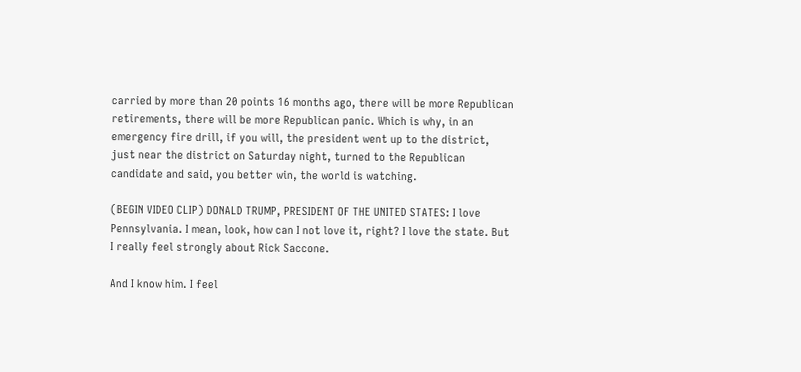carried by more than 20 points 16 months ago, there will be more Republican retirements, there will be more Republican panic. Which is why, in an emergency fire drill, if you will, the president went up to the district, just near the district on Saturday night, turned to the Republican candidate and said, you better win, the world is watching.

(BEGIN VIDEO CLIP) DONALD TRUMP, PRESIDENT OF THE UNITED STATES: I love Pennsylvania. I mean, look, how can I not love it, right? I love the state. But I really feel strongly about Rick Saccone.

And I know him. I feel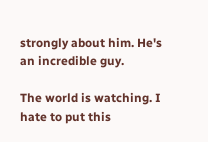strongly about him. He's an incredible guy.

The world is watching. I hate to put this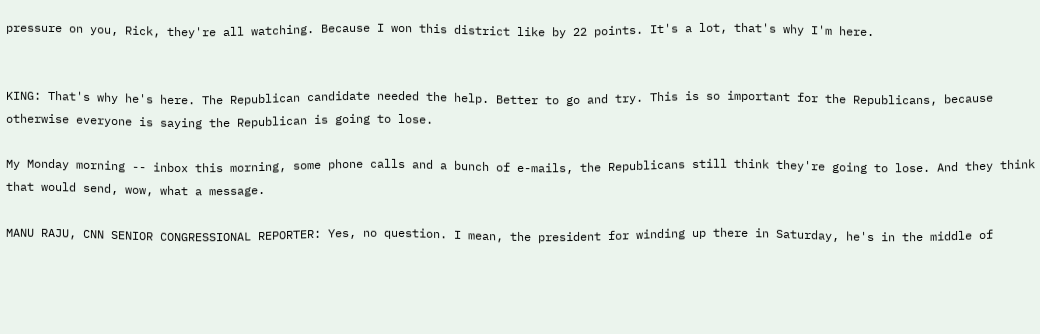pressure on you, Rick, they're all watching. Because I won this district like by 22 points. It's a lot, that's why I'm here.


KING: That's why he's here. The Republican candidate needed the help. Better to go and try. This is so important for the Republicans, because otherwise everyone is saying the Republican is going to lose.

My Monday morning -- inbox this morning, some phone calls and a bunch of e-mails, the Republicans still think they're going to lose. And they think that would send, wow, what a message.

MANU RAJU, CNN SENIOR CONGRESSIONAL REPORTER: Yes, no question. I mean, the president for winding up there in Saturday, he's in the middle of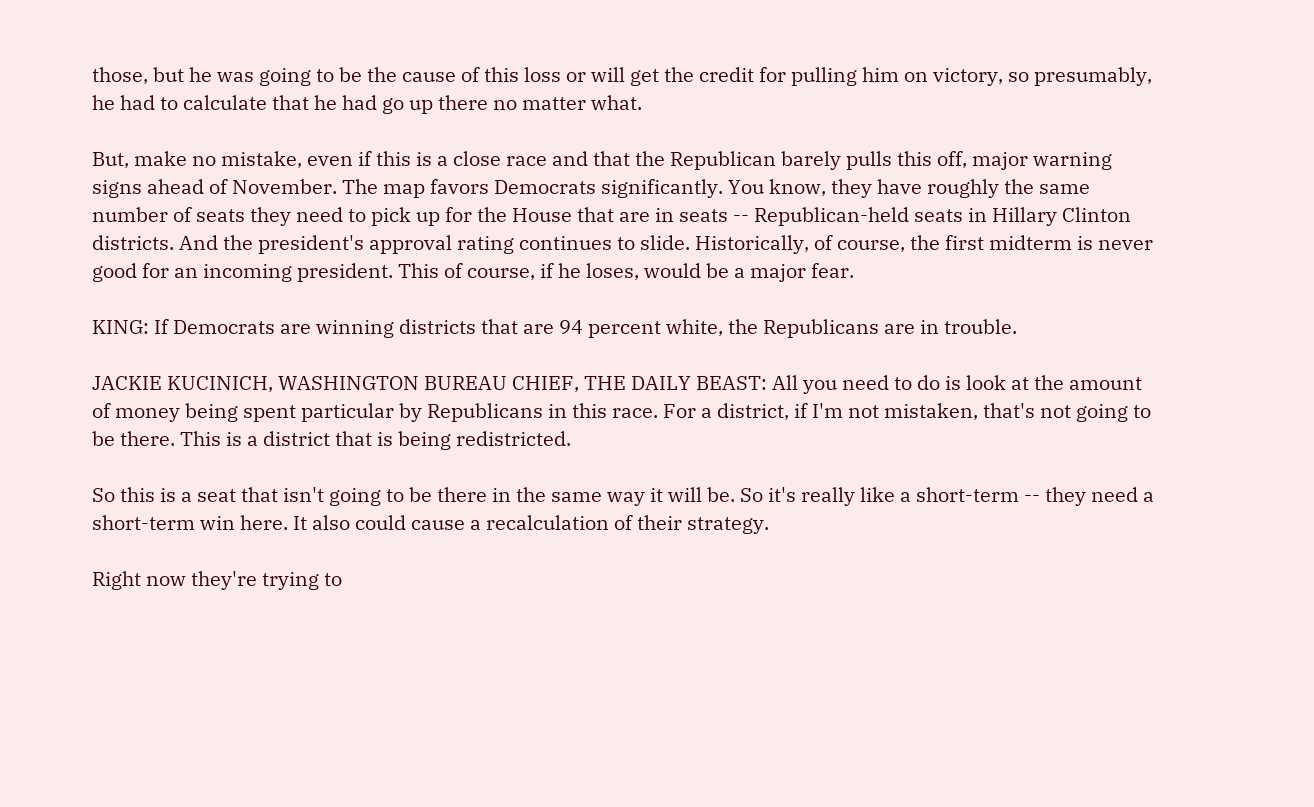those, but he was going to be the cause of this loss or will get the credit for pulling him on victory, so presumably, he had to calculate that he had go up there no matter what.

But, make no mistake, even if this is a close race and that the Republican barely pulls this off, major warning signs ahead of November. The map favors Democrats significantly. You know, they have roughly the same number of seats they need to pick up for the House that are in seats -- Republican-held seats in Hillary Clinton districts. And the president's approval rating continues to slide. Historically, of course, the first midterm is never good for an incoming president. This of course, if he loses, would be a major fear.

KING: If Democrats are winning districts that are 94 percent white, the Republicans are in trouble.

JACKIE KUCINICH, WASHINGTON BUREAU CHIEF, THE DAILY BEAST: All you need to do is look at the amount of money being spent particular by Republicans in this race. For a district, if I'm not mistaken, that's not going to be there. This is a district that is being redistricted.

So this is a seat that isn't going to be there in the same way it will be. So it's really like a short-term -- they need a short-term win here. It also could cause a recalculation of their strategy.

Right now they're trying to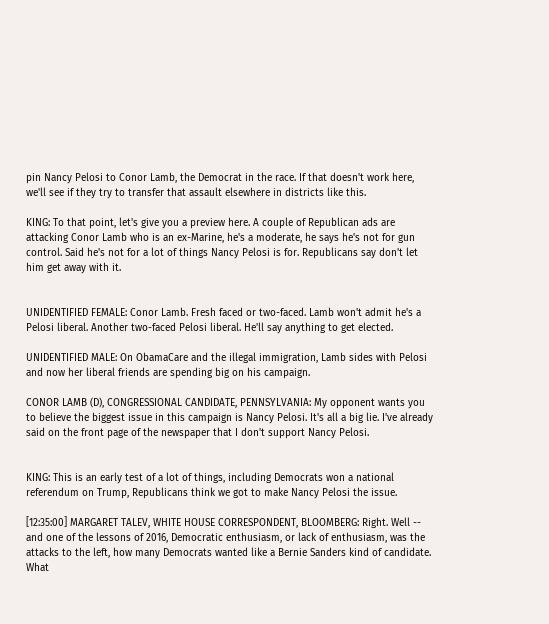pin Nancy Pelosi to Conor Lamb, the Democrat in the race. If that doesn't work here, we'll see if they try to transfer that assault elsewhere in districts like this.

KING: To that point, let's give you a preview here. A couple of Republican ads are attacking Conor Lamb who is an ex-Marine, he's a moderate, he says he's not for gun control. Said he's not for a lot of things Nancy Pelosi is for. Republicans say don't let him get away with it.


UNIDENTIFIED FEMALE: Conor Lamb. Fresh faced or two-faced. Lamb won't admit he's a Pelosi liberal. Another two-faced Pelosi liberal. He'll say anything to get elected.

UNIDENTIFIED MALE: On ObamaCare and the illegal immigration, Lamb sides with Pelosi and now her liberal friends are spending big on his campaign.

CONOR LAMB (D), CONGRESSIONAL CANDIDATE, PENNSYLVANIA: My opponent wants you to believe the biggest issue in this campaign is Nancy Pelosi. It's all a big lie. I've already said on the front page of the newspaper that I don't support Nancy Pelosi.


KING: This is an early test of a lot of things, including Democrats won a national referendum on Trump, Republicans think we got to make Nancy Pelosi the issue.

[12:35:00] MARGARET TALEV, WHITE HOUSE CORRESPONDENT, BLOOMBERG: Right. Well -- and one of the lessons of 2016, Democratic enthusiasm, or lack of enthusiasm, was the attacks to the left, how many Democrats wanted like a Bernie Sanders kind of candidate. What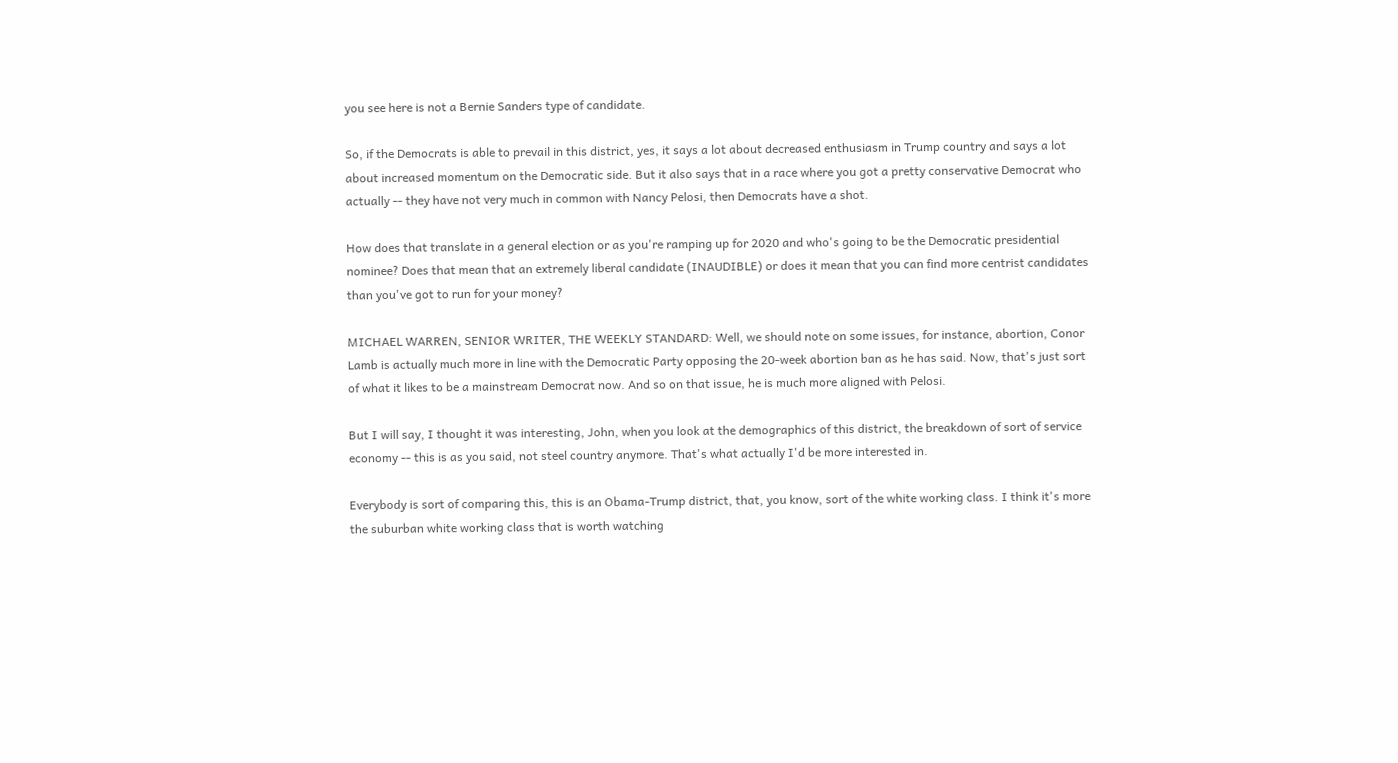you see here is not a Bernie Sanders type of candidate.

So, if the Democrats is able to prevail in this district, yes, it says a lot about decreased enthusiasm in Trump country and says a lot about increased momentum on the Democratic side. But it also says that in a race where you got a pretty conservative Democrat who actually -- they have not very much in common with Nancy Pelosi, then Democrats have a shot.

How does that translate in a general election or as you're ramping up for 2020 and who's going to be the Democratic presidential nominee? Does that mean that an extremely liberal candidate (INAUDIBLE) or does it mean that you can find more centrist candidates than you've got to run for your money?

MICHAEL WARREN, SENIOR WRITER, THE WEEKLY STANDARD: Well, we should note on some issues, for instance, abortion, Conor Lamb is actually much more in line with the Democratic Party opposing the 20-week abortion ban as he has said. Now, that's just sort of what it likes to be a mainstream Democrat now. And so on that issue, he is much more aligned with Pelosi.

But I will say, I thought it was interesting, John, when you look at the demographics of this district, the breakdown of sort of service economy -- this is as you said, not steel country anymore. That's what actually I'd be more interested in.

Everybody is sort of comparing this, this is an Obama-Trump district, that, you know, sort of the white working class. I think it's more the suburban white working class that is worth watching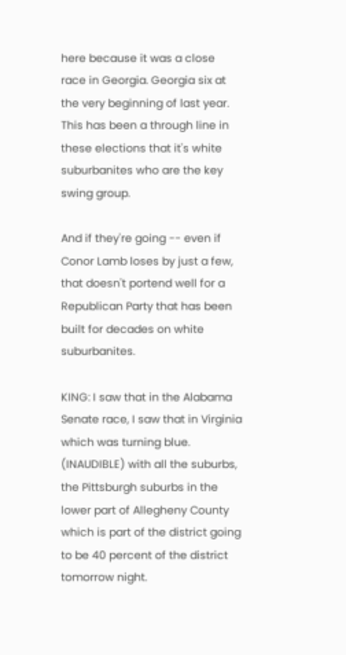here because it was a close race in Georgia. Georgia six at the very beginning of last year. This has been a through line in these elections that it's white suburbanites who are the key swing group.

And if they're going -- even if Conor Lamb loses by just a few, that doesn't portend well for a Republican Party that has been built for decades on white suburbanites.

KING: I saw that in the Alabama Senate race, I saw that in Virginia which was turning blue. (INAUDIBLE) with all the suburbs, the Pittsburgh suburbs in the lower part of Allegheny County which is part of the district going to be 40 percent of the district tomorrow night.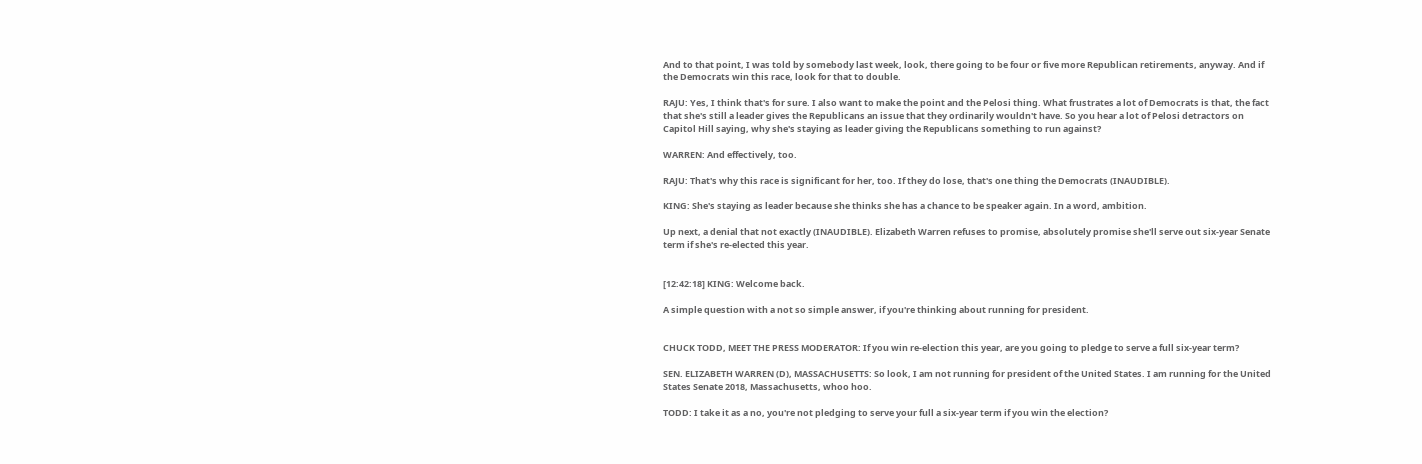And to that point, I was told by somebody last week, look, there going to be four or five more Republican retirements, anyway. And if the Democrats win this race, look for that to double.

RAJU: Yes, I think that's for sure. I also want to make the point and the Pelosi thing. What frustrates a lot of Democrats is that, the fact that she's still a leader gives the Republicans an issue that they ordinarily wouldn't have. So you hear a lot of Pelosi detractors on Capitol Hill saying, why she's staying as leader giving the Republicans something to run against?

WARREN: And effectively, too.

RAJU: That's why this race is significant for her, too. If they do lose, that's one thing the Democrats (INAUDIBLE).

KING: She's staying as leader because she thinks she has a chance to be speaker again. In a word, ambition.

Up next, a denial that not exactly (INAUDIBLE). Elizabeth Warren refuses to promise, absolutely promise she'll serve out six-year Senate term if she's re-elected this year.


[12:42:18] KING: Welcome back.

A simple question with a not so simple answer, if you're thinking about running for president.


CHUCK TODD, MEET THE PRESS MODERATOR: If you win re-election this year, are you going to pledge to serve a full six-year term?

SEN. ELIZABETH WARREN (D), MASSACHUSETTS: So look, I am not running for president of the United States. I am running for the United States Senate 2018, Massachusetts, whoo hoo.

TODD: I take it as a no, you're not pledging to serve your full a six-year term if you win the election?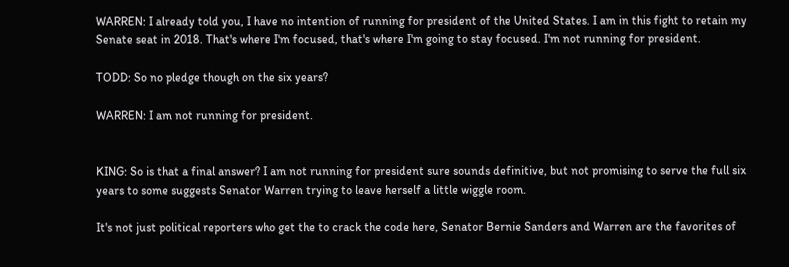WARREN: I already told you, I have no intention of running for president of the United States. I am in this fight to retain my Senate seat in 2018. That's where I'm focused, that's where I'm going to stay focused. I'm not running for president.

TODD: So no pledge though on the six years?

WARREN: I am not running for president.


KING: So is that a final answer? I am not running for president sure sounds definitive, but not promising to serve the full six years to some suggests Senator Warren trying to leave herself a little wiggle room.

It's not just political reporters who get the to crack the code here, Senator Bernie Sanders and Warren are the favorites of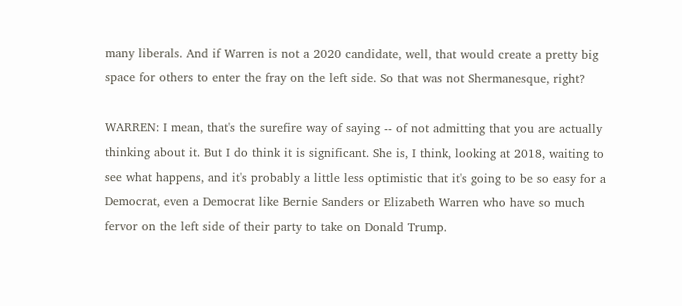many liberals. And if Warren is not a 2020 candidate, well, that would create a pretty big space for others to enter the fray on the left side. So that was not Shermanesque, right?

WARREN: I mean, that's the surefire way of saying -- of not admitting that you are actually thinking about it. But I do think it is significant. She is, I think, looking at 2018, waiting to see what happens, and it's probably a little less optimistic that it's going to be so easy for a Democrat, even a Democrat like Bernie Sanders or Elizabeth Warren who have so much fervor on the left side of their party to take on Donald Trump.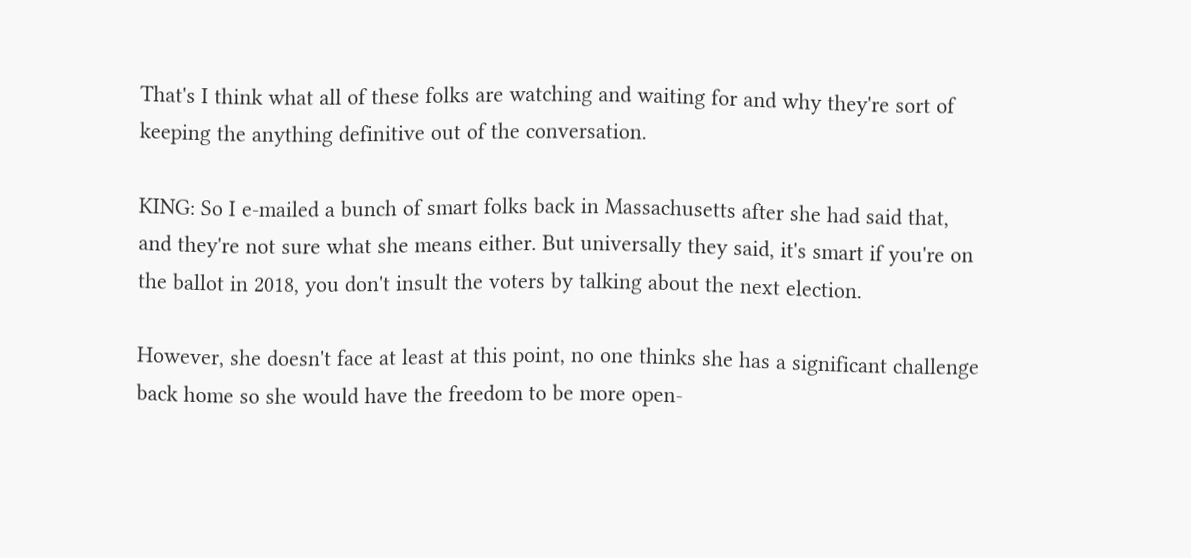That's I think what all of these folks are watching and waiting for and why they're sort of keeping the anything definitive out of the conversation.

KING: So I e-mailed a bunch of smart folks back in Massachusetts after she had said that, and they're not sure what she means either. But universally they said, it's smart if you're on the ballot in 2018, you don't insult the voters by talking about the next election.

However, she doesn't face at least at this point, no one thinks she has a significant challenge back home so she would have the freedom to be more open-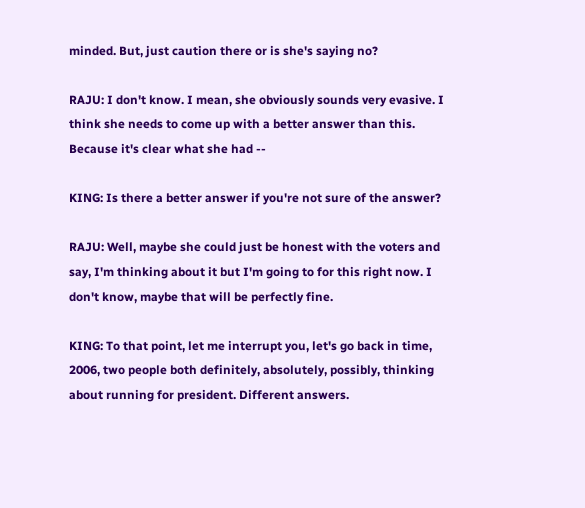minded. But, just caution there or is she's saying no?

RAJU: I don't know. I mean, she obviously sounds very evasive. I think she needs to come up with a better answer than this. Because it's clear what she had --

KING: Is there a better answer if you're not sure of the answer?

RAJU: Well, maybe she could just be honest with the voters and say, I'm thinking about it but I'm going to for this right now. I don't know, maybe that will be perfectly fine.

KING: To that point, let me interrupt you, let's go back in time, 2006, two people both definitely, absolutely, possibly, thinking about running for president. Different answers.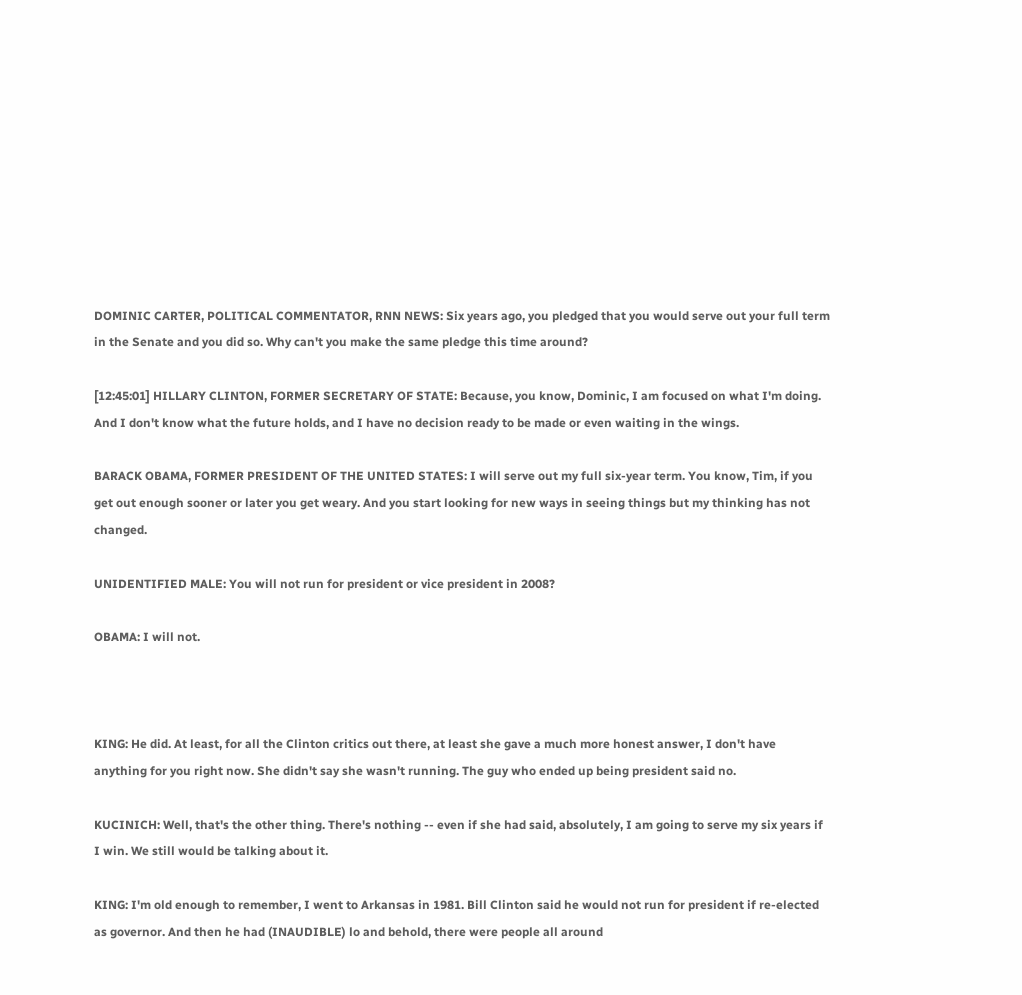DOMINIC CARTER, POLITICAL COMMENTATOR, RNN NEWS: Six years ago, you pledged that you would serve out your full term in the Senate and you did so. Why can't you make the same pledge this time around?

[12:45:01] HILLARY CLINTON, FORMER SECRETARY OF STATE: Because, you know, Dominic, I am focused on what I'm doing. And I don't know what the future holds, and I have no decision ready to be made or even waiting in the wings.

BARACK OBAMA, FORMER PRESIDENT OF THE UNITED STATES: I will serve out my full six-year term. You know, Tim, if you get out enough sooner or later you get weary. And you start looking for new ways in seeing things but my thinking has not changed.

UNIDENTIFIED MALE: You will not run for president or vice president in 2008?

OBAMA: I will not.



KING: He did. At least, for all the Clinton critics out there, at least she gave a much more honest answer, I don't have anything for you right now. She didn't say she wasn't running. The guy who ended up being president said no.

KUCINICH: Well, that's the other thing. There's nothing -- even if she had said, absolutely, I am going to serve my six years if I win. We still would be talking about it.

KING: I'm old enough to remember, I went to Arkansas in 1981. Bill Clinton said he would not run for president if re-elected as governor. And then he had (INAUDIBLE) lo and behold, there were people all around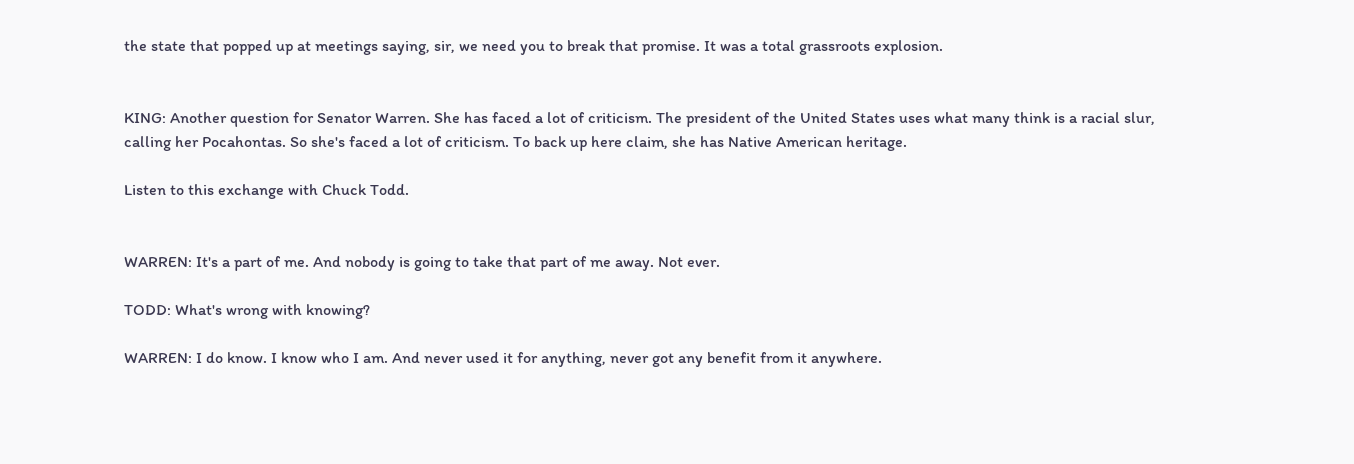the state that popped up at meetings saying, sir, we need you to break that promise. It was a total grassroots explosion.


KING: Another question for Senator Warren. She has faced a lot of criticism. The president of the United States uses what many think is a racial slur, calling her Pocahontas. So she's faced a lot of criticism. To back up here claim, she has Native American heritage.

Listen to this exchange with Chuck Todd.


WARREN: It's a part of me. And nobody is going to take that part of me away. Not ever.

TODD: What's wrong with knowing?

WARREN: I do know. I know who I am. And never used it for anything, never got any benefit from it anywhere.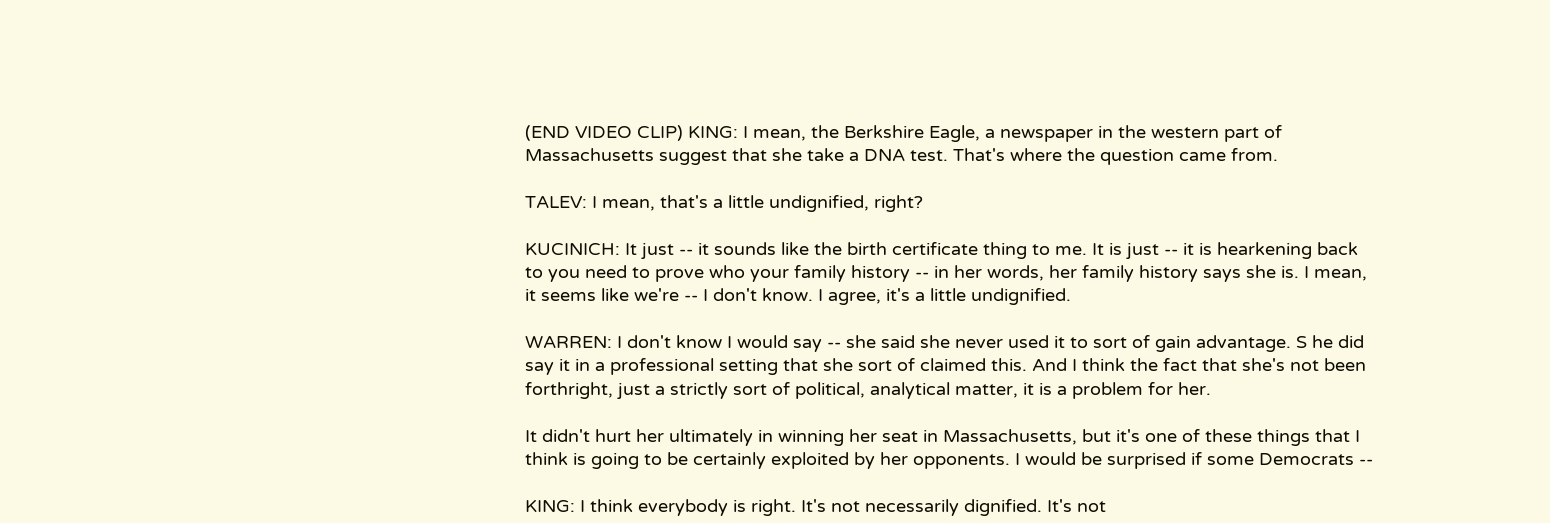(END VIDEO CLIP) KING: I mean, the Berkshire Eagle, a newspaper in the western part of Massachusetts suggest that she take a DNA test. That's where the question came from.

TALEV: I mean, that's a little undignified, right?

KUCINICH: It just -- it sounds like the birth certificate thing to me. It is just -- it is hearkening back to you need to prove who your family history -- in her words, her family history says she is. I mean, it seems like we're -- I don't know. I agree, it's a little undignified.

WARREN: I don't know I would say -- she said she never used it to sort of gain advantage. S he did say it in a professional setting that she sort of claimed this. And I think the fact that she's not been forthright, just a strictly sort of political, analytical matter, it is a problem for her.

It didn't hurt her ultimately in winning her seat in Massachusetts, but it's one of these things that I think is going to be certainly exploited by her opponents. I would be surprised if some Democrats --

KING: I think everybody is right. It's not necessarily dignified. It's not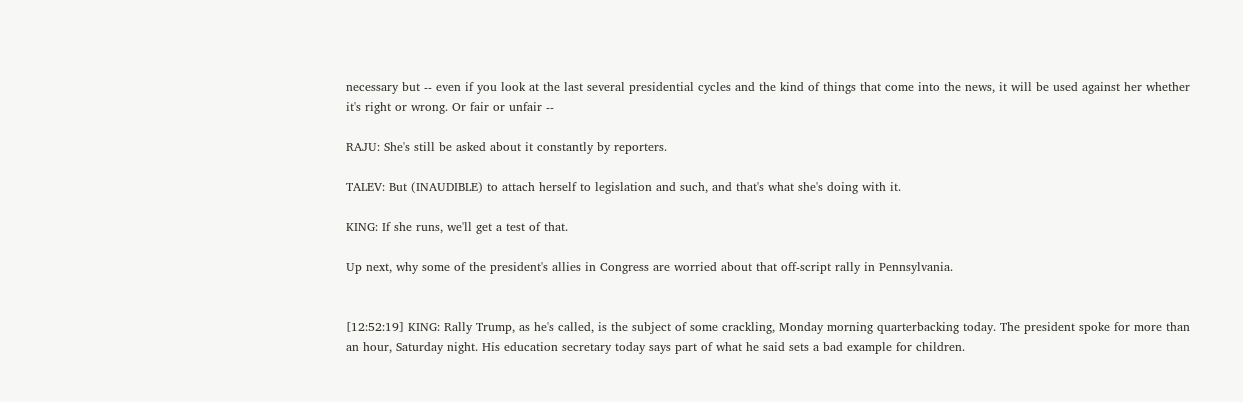necessary but -- even if you look at the last several presidential cycles and the kind of things that come into the news, it will be used against her whether it's right or wrong. Or fair or unfair --

RAJU: She's still be asked about it constantly by reporters.

TALEV: But (INAUDIBLE) to attach herself to legislation and such, and that's what she's doing with it.

KING: If she runs, we'll get a test of that.

Up next, why some of the president's allies in Congress are worried about that off-script rally in Pennsylvania.


[12:52:19] KING: Rally Trump, as he's called, is the subject of some crackling, Monday morning quarterbacking today. The president spoke for more than an hour, Saturday night. His education secretary today says part of what he said sets a bad example for children.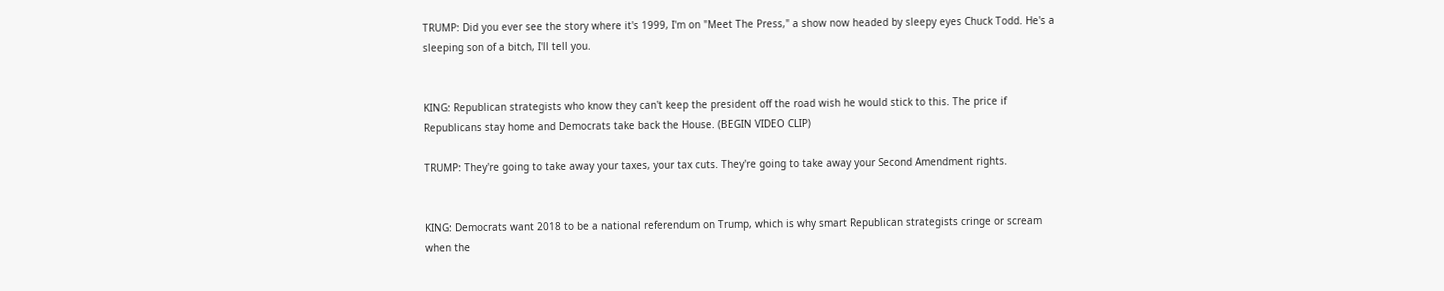TRUMP: Did you ever see the story where it's 1999, I'm on "Meet The Press," a show now headed by sleepy eyes Chuck Todd. He's a sleeping son of a bitch, I'll tell you.


KING: Republican strategists who know they can't keep the president off the road wish he would stick to this. The price if Republicans stay home and Democrats take back the House. (BEGIN VIDEO CLIP)

TRUMP: They're going to take away your taxes, your tax cuts. They're going to take away your Second Amendment rights.


KING: Democrats want 2018 to be a national referendum on Trump, which is why smart Republican strategists cringe or scream when the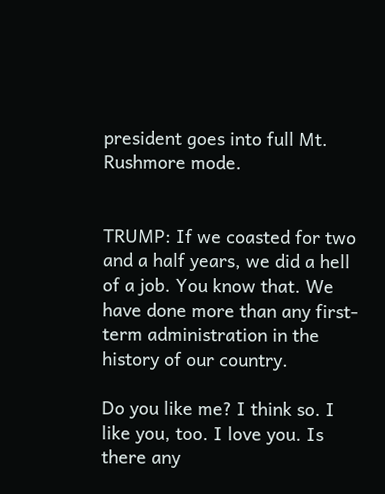president goes into full Mt. Rushmore mode.


TRUMP: If we coasted for two and a half years, we did a hell of a job. You know that. We have done more than any first-term administration in the history of our country.

Do you like me? I think so. I like you, too. I love you. Is there any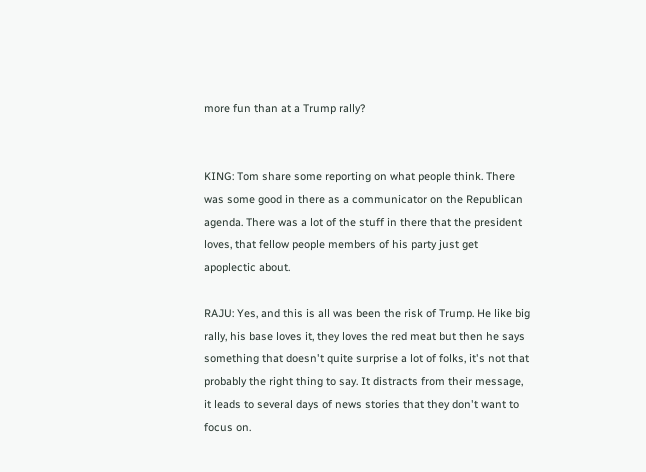more fun than at a Trump rally?


KING: Tom share some reporting on what people think. There was some good in there as a communicator on the Republican agenda. There was a lot of the stuff in there that the president loves, that fellow people members of his party just get apoplectic about.

RAJU: Yes, and this is all was been the risk of Trump. He like big rally, his base loves it, they loves the red meat but then he says something that doesn't quite surprise a lot of folks, it's not that probably the right thing to say. It distracts from their message, it leads to several days of news stories that they don't want to focus on.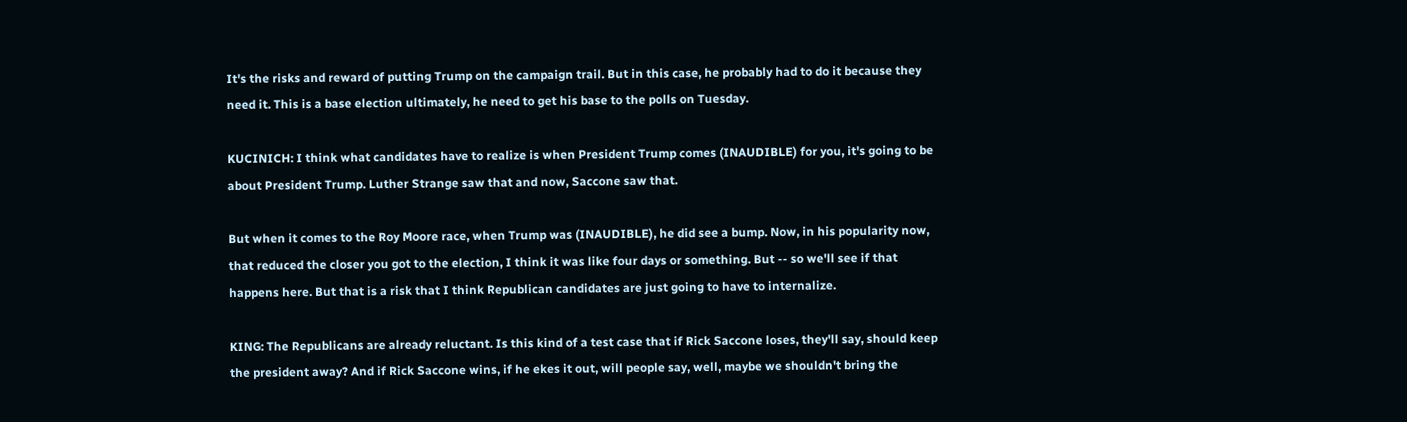It's the risks and reward of putting Trump on the campaign trail. But in this case, he probably had to do it because they need it. This is a base election ultimately, he need to get his base to the polls on Tuesday.

KUCINICH: I think what candidates have to realize is when President Trump comes (INAUDIBLE) for you, it's going to be about President Trump. Luther Strange saw that and now, Saccone saw that.

But when it comes to the Roy Moore race, when Trump was (INAUDIBLE), he did see a bump. Now, in his popularity now, that reduced the closer you got to the election, I think it was like four days or something. But -- so we'll see if that happens here. But that is a risk that I think Republican candidates are just going to have to internalize.

KING: The Republicans are already reluctant. Is this kind of a test case that if Rick Saccone loses, they'll say, should keep the president away? And if Rick Saccone wins, if he ekes it out, will people say, well, maybe we shouldn't bring the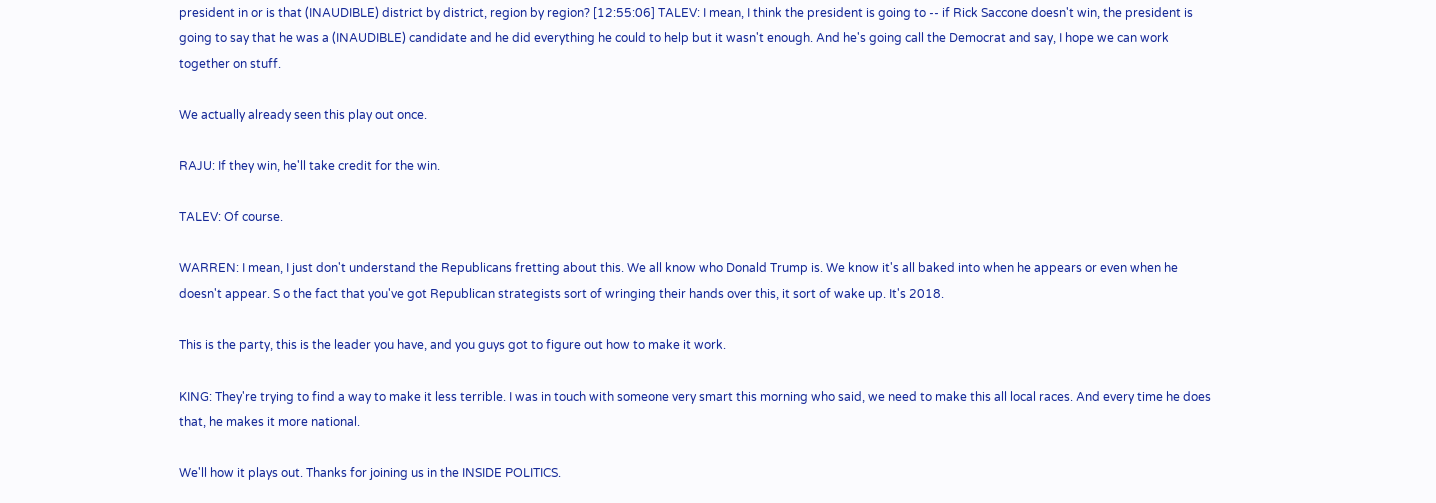president in or is that (INAUDIBLE) district by district, region by region? [12:55:06] TALEV: I mean, I think the president is going to -- if Rick Saccone doesn't win, the president is going to say that he was a (INAUDIBLE) candidate and he did everything he could to help but it wasn't enough. And he's going call the Democrat and say, I hope we can work together on stuff.

We actually already seen this play out once.

RAJU: If they win, he'll take credit for the win.

TALEV: Of course.

WARREN: I mean, I just don't understand the Republicans fretting about this. We all know who Donald Trump is. We know it's all baked into when he appears or even when he doesn't appear. S o the fact that you've got Republican strategists sort of wringing their hands over this, it sort of wake up. It's 2018.

This is the party, this is the leader you have, and you guys got to figure out how to make it work.

KING: They're trying to find a way to make it less terrible. I was in touch with someone very smart this morning who said, we need to make this all local races. And every time he does that, he makes it more national.

We'll how it plays out. Thanks for joining us in the INSIDE POLITICS.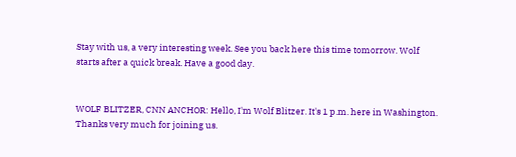Stay with us, a very interesting week. See you back here this time tomorrow. Wolf starts after a quick break. Have a good day.


WOLF BLITZER, CNN ANCHOR: Hello, I'm Wolf Blitzer. It's 1 p.m. here in Washington. Thanks very much for joining us.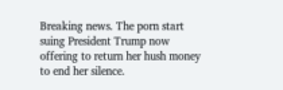Breaking news. The porn start suing President Trump now offering to return her hush money to end her silence.